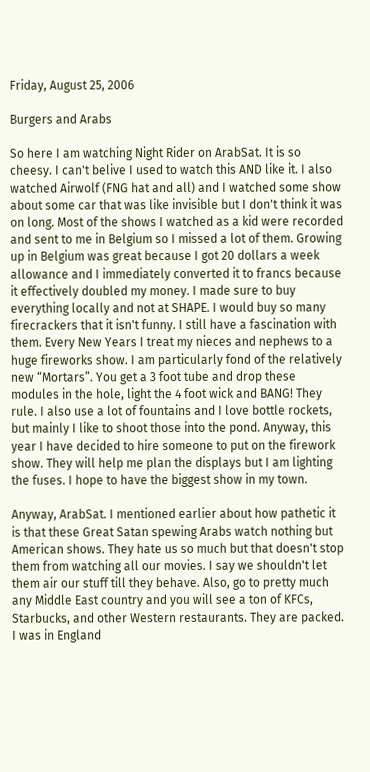Friday, August 25, 2006

Burgers and Arabs

So here I am watching Night Rider on ArabSat. It is so cheesy. I can't belive I used to watch this AND like it. I also watched Airwolf (FNG hat and all) and I watched some show about some car that was like invisible but I don't think it was on long. Most of the shows I watched as a kid were recorded and sent to me in Belgium so I missed a lot of them. Growing up in Belgium was great because I got 20 dollars a week allowance and I immediately converted it to francs because it effectively doubled my money. I made sure to buy everything locally and not at SHAPE. I would buy so many firecrackers that it isn't funny. I still have a fascination with them. Every New Years I treat my nieces and nephews to a huge fireworks show. I am particularly fond of the relatively new “Mortars”. You get a 3 foot tube and drop these modules in the hole, light the 4 foot wick and BANG! They rule. I also use a lot of fountains and I love bottle rockets, but mainly I like to shoot those into the pond. Anyway, this year I have decided to hire someone to put on the firework show. They will help me plan the displays but I am lighting the fuses. I hope to have the biggest show in my town.

Anyway, ArabSat. I mentioned earlier about how pathetic it is that these Great Satan spewing Arabs watch nothing but American shows. They hate us so much but that doesn't stop them from watching all our movies. I say we shouldn't let them air our stuff till they behave. Also, go to pretty much any Middle East country and you will see a ton of KFCs, Starbucks, and other Western restaurants. They are packed. I was in England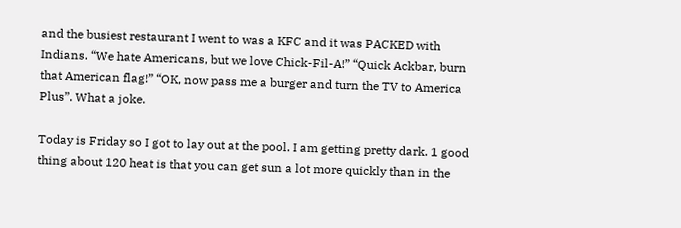and the busiest restaurant I went to was a KFC and it was PACKED with Indians. “We hate Americans, but we love Chick-Fil-A!” “Quick Ackbar, burn that American flag!” “OK, now pass me a burger and turn the TV to America Plus”. What a joke.

Today is Friday so I got to lay out at the pool. I am getting pretty dark. 1 good thing about 120 heat is that you can get sun a lot more quickly than in the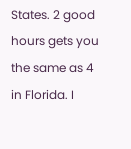States. 2 good hours gets you the same as 4 in Florida. I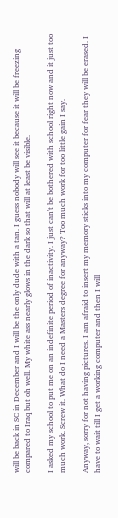will be back in SC in December and I will be the only dude with a tan. I guess nobody will see it because it will be freezing compared to Iraq but oh well. My white ass nearly glows in the dark so that will at least be visible.

I asked my school to put me on an indefinite period of inactivity. I just can't be bothered with school right now and it just too much work. Screw it. What do I need a Masters degree for anyway? Too much work for too little gain I say.

Anyway, sorry for not having pictures. I am afraid to insert my memory sticks into my computer for fear they will be erased. I have to wait till I get a working computer and then I will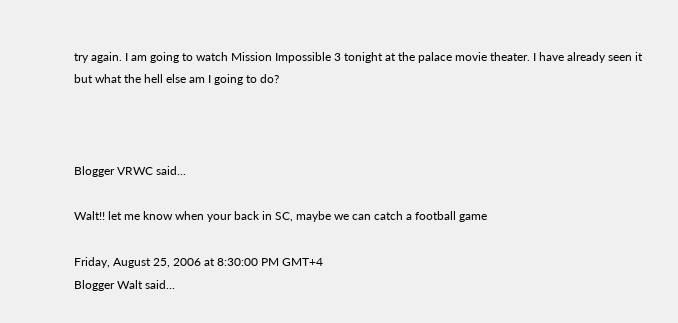try again. I am going to watch Mission Impossible 3 tonight at the palace movie theater. I have already seen it but what the hell else am I going to do?



Blogger VRWC said...

Walt!! let me know when your back in SC, maybe we can catch a football game

Friday, August 25, 2006 at 8:30:00 PM GMT+4
Blogger Walt said...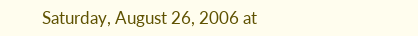Saturday, August 26, 2006 at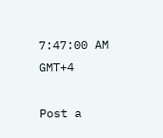7:47:00 AM GMT+4

Post a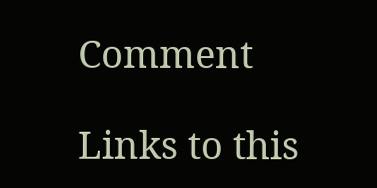Comment

Links to this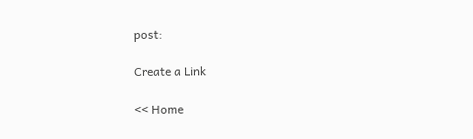post:

Create a Link

<< Home